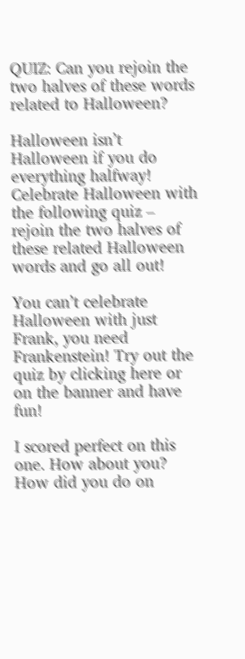QUIZ: Can you rejoin the two halves of these words related to Halloween?

Halloween isn’t Halloween if you do everything halfway! Celebrate Halloween with the following quiz – rejoin the two halves of these related Halloween words and go all out!

You can’t celebrate Halloween with just Frank, you need Frankenstein! Try out the quiz by clicking here or on the banner and have fun!

I scored perfect on this one. How about you? How did you do on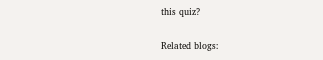this quiz?

Related blogs: